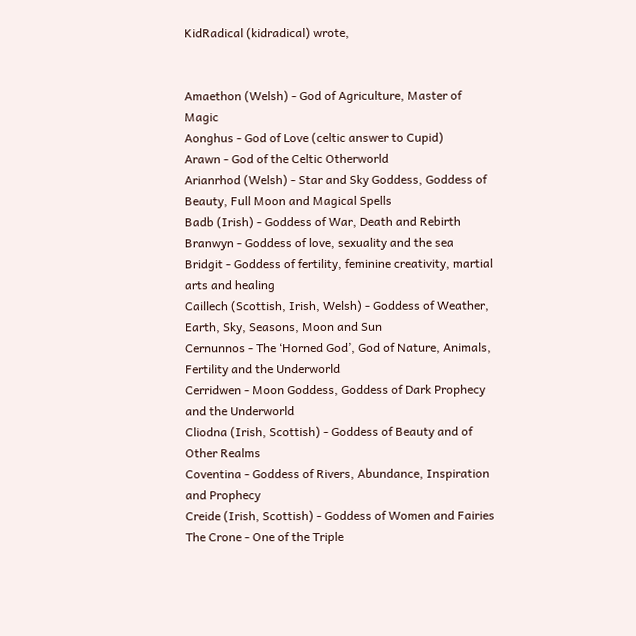KidRadical (kidradical) wrote,


Amaethon (Welsh) - God of Agriculture, Master of Magic
Aonghus - God of Love (celtic answer to Cupid)
Arawn - God of the Celtic Otherworld
Arianrhod (Welsh) - Star and Sky Goddess, Goddess of Beauty, Full Moon and Magical Spells
Badb (Irish) - Goddess of War, Death and Rebirth
Branwyn - Goddess of love, sexuality and the sea
Bridgit - Goddess of fertility, feminine creativity, martial arts and healing
Caillech (Scottish, Irish, Welsh) - Goddess of Weather, Earth, Sky, Seasons, Moon and Sun
Cernunnos - The ‘Horned God’, God of Nature, Animals, Fertility and the Underworld
Cerridwen - Moon Goddess, Goddess of Dark Prophecy and the Underworld
Cliodna (Irish, Scottish) - Goddess of Beauty and of Other Realms
Coventina - Goddess of Rivers, Abundance, Inspiration and Prophecy
Creide (Irish, Scottish) - Goddess of Women and Fairies
The Crone - One of the Triple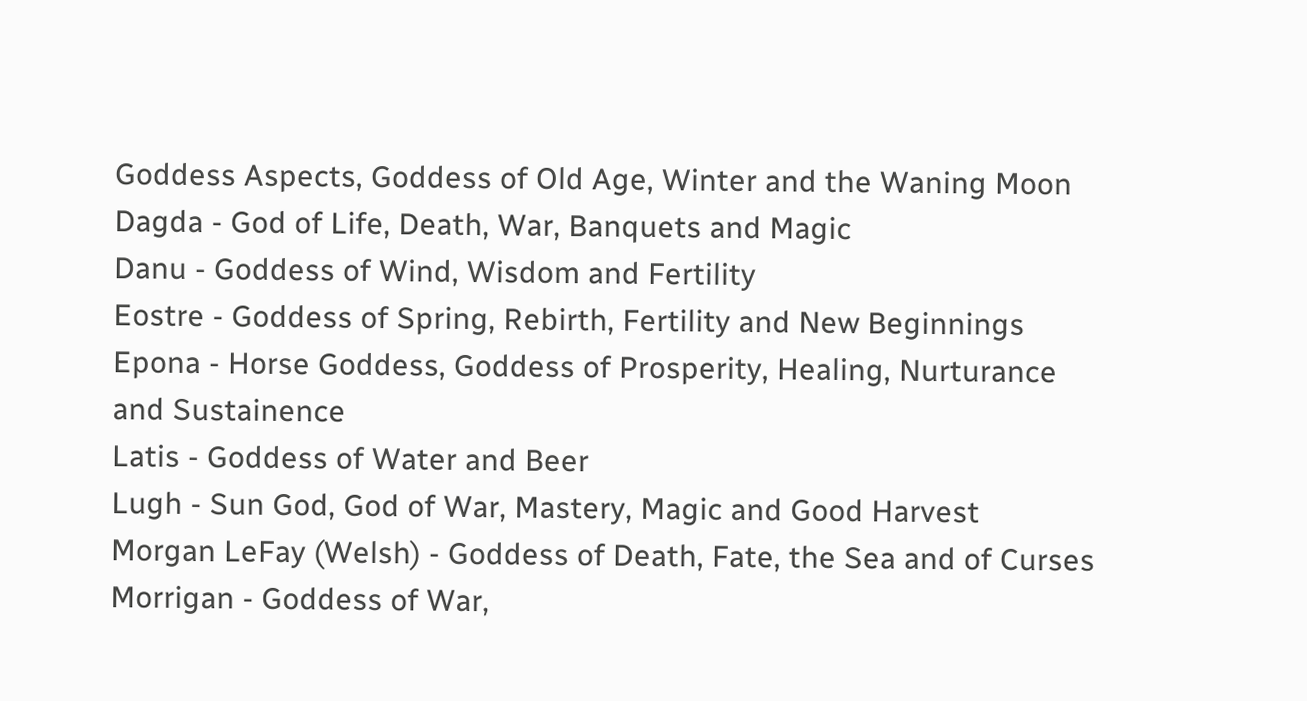Goddess Aspects, Goddess of Old Age, Winter and the Waning Moon
Dagda - God of Life, Death, War, Banquets and Magic
Danu - Goddess of Wind, Wisdom and Fertility
Eostre - Goddess of Spring, Rebirth, Fertility and New Beginnings
Epona - Horse Goddess, Goddess of Prosperity, Healing, Nurturance and Sustainence
Latis - Goddess of Water and Beer
Lugh - Sun God, God of War, Mastery, Magic and Good Harvest
Morgan LeFay (Welsh) - Goddess of Death, Fate, the Sea and of Curses
Morrigan - Goddess of War,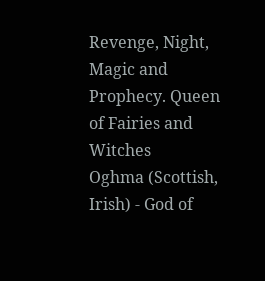Revenge, Night, Magic and Prophecy. Queen of Fairies and Witches
Oghma (Scottish, Irish) - God of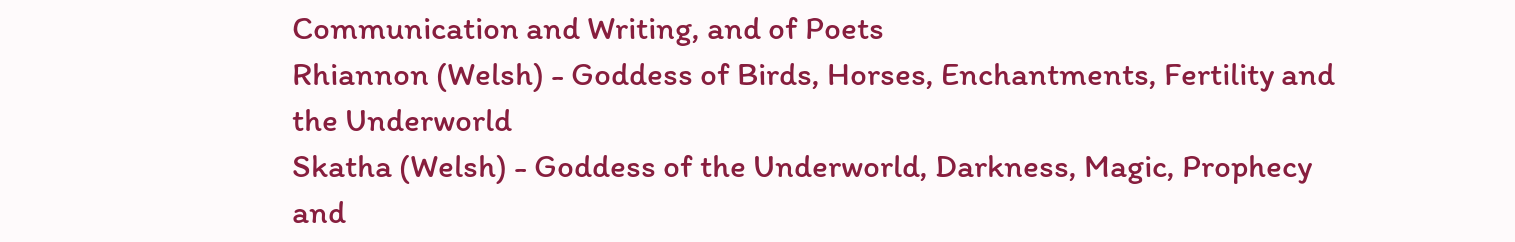Communication and Writing, and of Poets
Rhiannon (Welsh) - Goddess of Birds, Horses, Enchantments, Fertility and the Underworld
Skatha (Welsh) - Goddess of the Underworld, Darkness, Magic, Prophecy and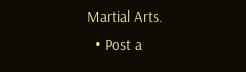Martial Arts.
  • Post a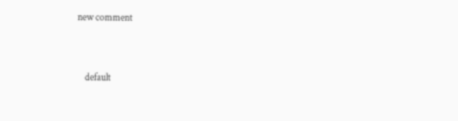new comment


    default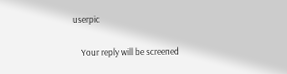userpic

    Your reply will be screened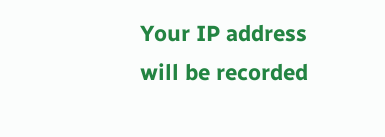Your IP address will be recorded